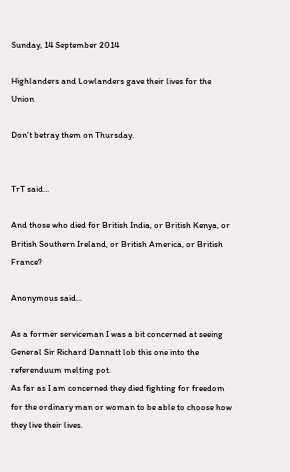Sunday, 14 September 2014

Highlanders and Lowlanders gave their lives for the Union

Don't betray them on Thursday.


TrT said...

And those who died for British India, or British Kenya, or British Southern Ireland, or British America, or British France?

Anonymous said...

As a former serviceman I was a bit concerned at seeing General Sir Richard Dannatt lob this one into the referenduum melting pot.
As far as I am concerned they died fighting for freedom for the ordinary man or woman to be able to choose how they live their lives.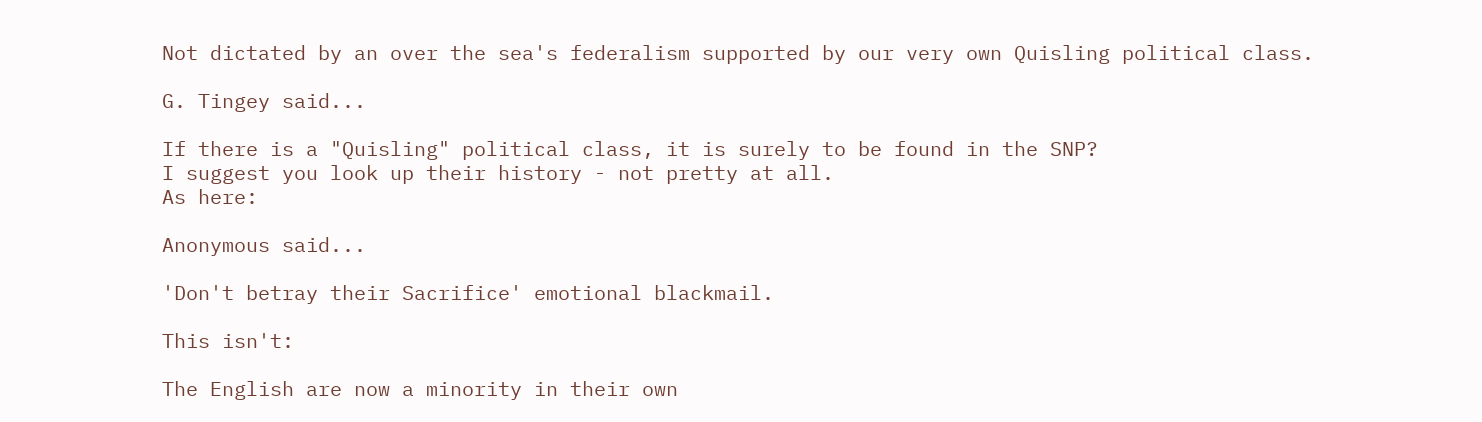Not dictated by an over the sea's federalism supported by our very own Quisling political class.

G. Tingey said...

If there is a "Quisling" political class, it is surely to be found in the SNP?
I suggest you look up their history - not pretty at all.
As here:

Anonymous said...

'Don't betray their Sacrifice' emotional blackmail.

This isn't:

The English are now a minority in their own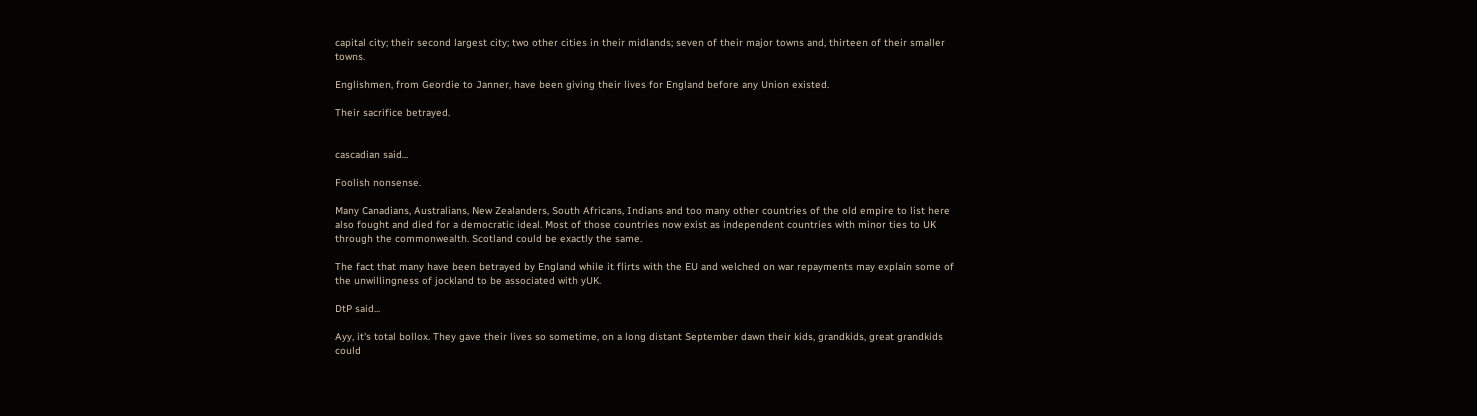capital city; their second largest city; two other cities in their midlands; seven of their major towns and, thirteen of their smaller towns.

Englishmen, from Geordie to Janner, have been giving their lives for England before any Union existed.

Their sacrifice betrayed.


cascadian said...

Foolish nonsense.

Many Canadians, Australians, New Zealanders, South Africans, Indians and too many other countries of the old empire to list here also fought and died for a democratic ideal. Most of those countries now exist as independent countries with minor ties to UK through the commonwealth. Scotland could be exactly the same.

The fact that many have been betrayed by England while it flirts with the EU and welched on war repayments may explain some of the unwillingness of jockland to be associated with yUK.

DtP said...

Ayy, it's total bollox. They gave their lives so sometime, on a long distant September dawn their kids, grandkids, great grandkids could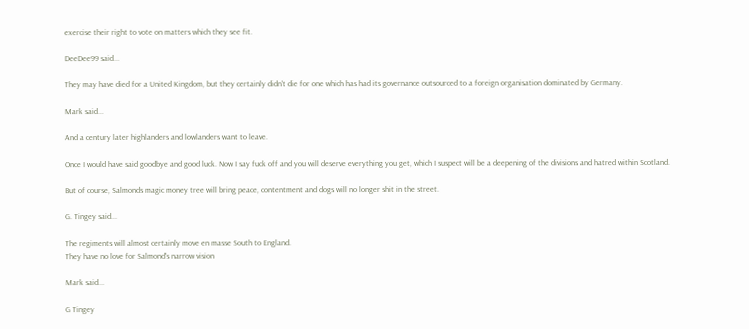exercise their right to vote on matters which they see fit.

DeeDee99 said...

They may have died for a United Kingdom, but they certainly didn't die for one which has had its governance outsourced to a foreign organisation dominated by Germany.

Mark said...

And a century later highlanders and lowlanders want to leave.

Once I would have said goodbye and good luck. Now I say fuck off and you will deserve everything you get, which I suspect will be a deepening of the divisions and hatred within Scotland.

But of course, Salmonds magic money tree will bring peace, contentment and dogs will no longer shit in the street.

G. Tingey said...

The regiments will almost certainly move en masse South to England.
They have no love for Salmond's narrow vision

Mark said...

G Tingey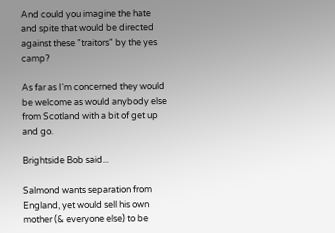And could you imagine the hate and spite that would be directed against these "traitors" by the yes camp?

As far as I'm concerned they would be welcome as would anybody else from Scotland with a bit of get up and go.

Brightside Bob said...

Salmond wants separation from England, yet would sell his own mother (& everyone else) to be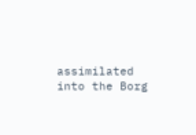assimilated into the Borg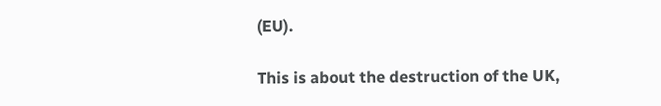(EU).

This is about the destruction of the UK,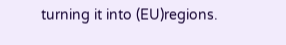turning it into (EU)regions.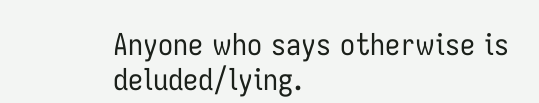Anyone who says otherwise is deluded/lying.